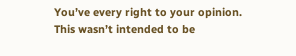You’ve every right to your opinion. This wasn’t intended to be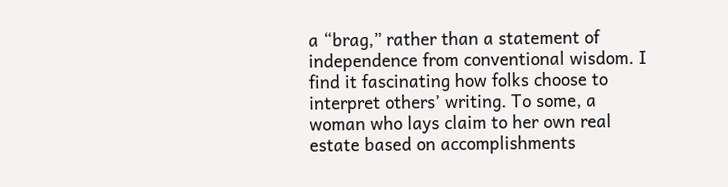a “brag,” rather than a statement of independence from conventional wisdom. I find it fascinating how folks choose to interpret others’ writing. To some, a woman who lays claim to her own real estate based on accomplishments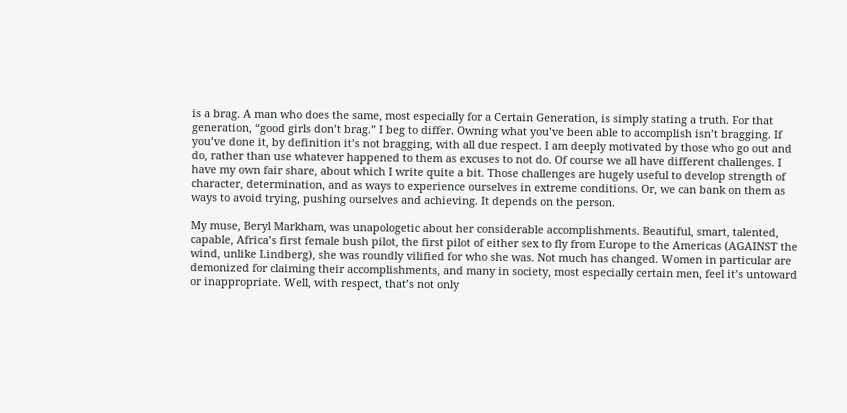is a brag. A man who does the same, most especially for a Certain Generation, is simply stating a truth. For that generation, “good girls don’t brag.” I beg to differ. Owning what you’ve been able to accomplish isn’t bragging. If you’ve done it, by definition it’s not bragging, with all due respect. I am deeply motivated by those who go out and do, rather than use whatever happened to them as excuses to not do. Of course we all have different challenges. I have my own fair share, about which I write quite a bit. Those challenges are hugely useful to develop strength of character, determination, and as ways to experience ourselves in extreme conditions. Or, we can bank on them as ways to avoid trying, pushing ourselves and achieving. It depends on the person.

My muse, Beryl Markham, was unapologetic about her considerable accomplishments. Beautiful, smart, talented, capable, Africa’s first female bush pilot, the first pilot of either sex to fly from Europe to the Americas (AGAINST the wind, unlike Lindberg), she was roundly vilified for who she was. Not much has changed. Women in particular are demonized for claiming their accomplishments, and many in society, most especially certain men, feel it’s untoward or inappropriate. Well, with respect, that’s not only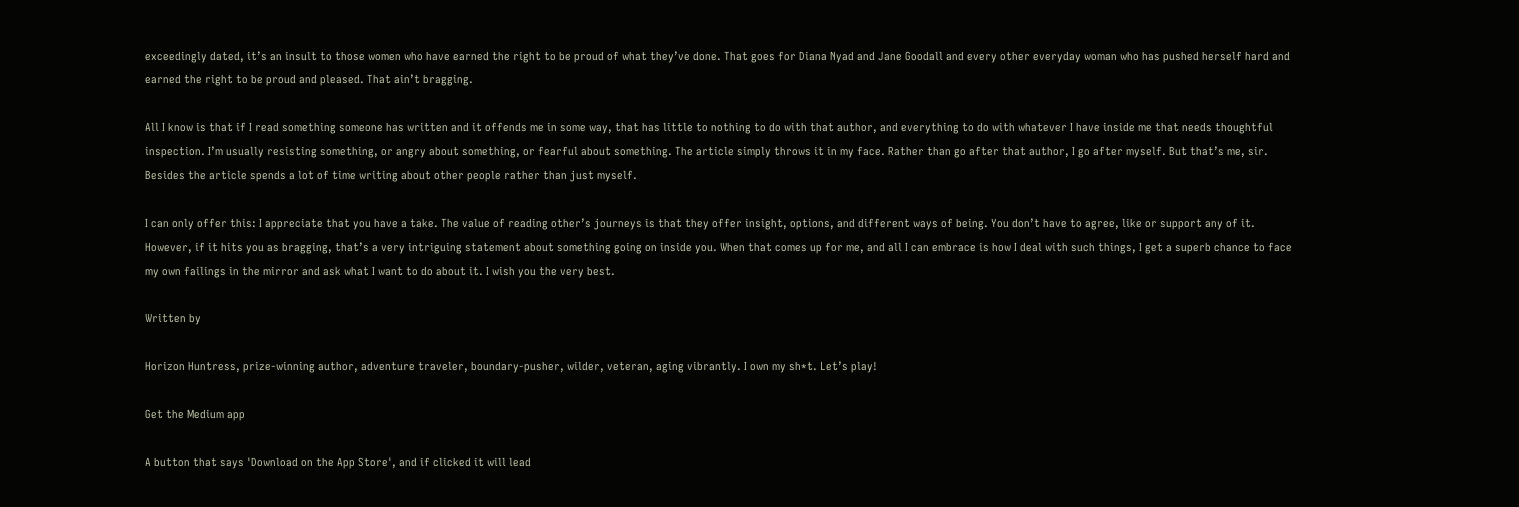exceedingly dated, it’s an insult to those women who have earned the right to be proud of what they’ve done. That goes for Diana Nyad and Jane Goodall and every other everyday woman who has pushed herself hard and earned the right to be proud and pleased. That ain’t bragging.

All I know is that if I read something someone has written and it offends me in some way, that has little to nothing to do with that author, and everything to do with whatever I have inside me that needs thoughtful inspection. I’m usually resisting something, or angry about something, or fearful about something. The article simply throws it in my face. Rather than go after that author, I go after myself. But that’s me, sir. Besides the article spends a lot of time writing about other people rather than just myself.

I can only offer this: I appreciate that you have a take. The value of reading other’s journeys is that they offer insight, options, and different ways of being. You don’t have to agree, like or support any of it. However, if it hits you as bragging, that’s a very intriguing statement about something going on inside you. When that comes up for me, and all I can embrace is how I deal with such things, I get a superb chance to face my own failings in the mirror and ask what I want to do about it. I wish you the very best.

Written by

Horizon Huntress, prize-winning author, adventure traveler, boundary-pusher, wilder, veteran, aging vibrantly. I own my sh*t. Let’s play!

Get the Medium app

A button that says 'Download on the App Store', and if clicked it will lead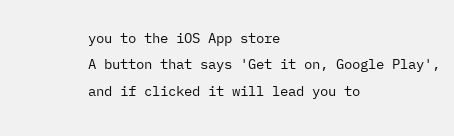you to the iOS App store
A button that says 'Get it on, Google Play', and if clicked it will lead you to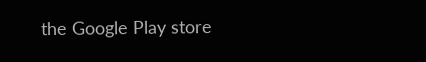the Google Play store